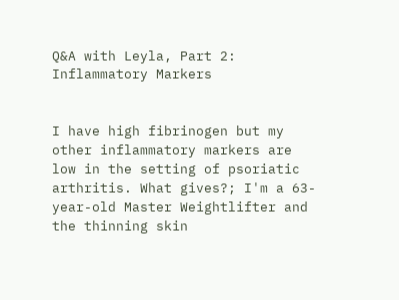Q&A with Leyla, Part 2: Inflammatory Markers


I have high fibrinogen but my other inflammatory markers are low in the setting of psoriatic arthritis. What gives?; I'm a 63-year-old Master Weightlifter and the thinning skin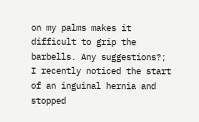on my palms makes it difficult to grip the barbells. Any suggestions?; I recently noticed the start of an inguinal hernia and stopped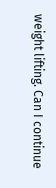weight lifting. Can I continue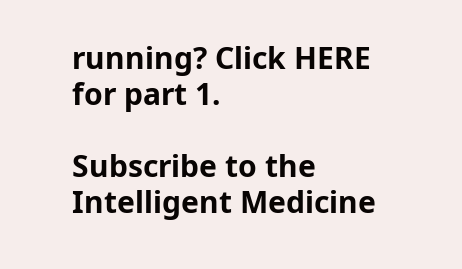running? Click HERE for part 1.

Subscribe to the Intelligent Medicine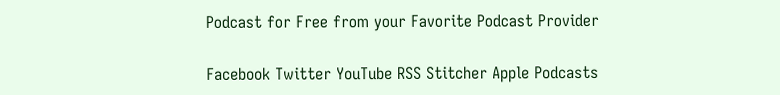Podcast for Free from your Favorite Podcast Provider

Facebook Twitter YouTube RSS Stitcher Apple Podcasts